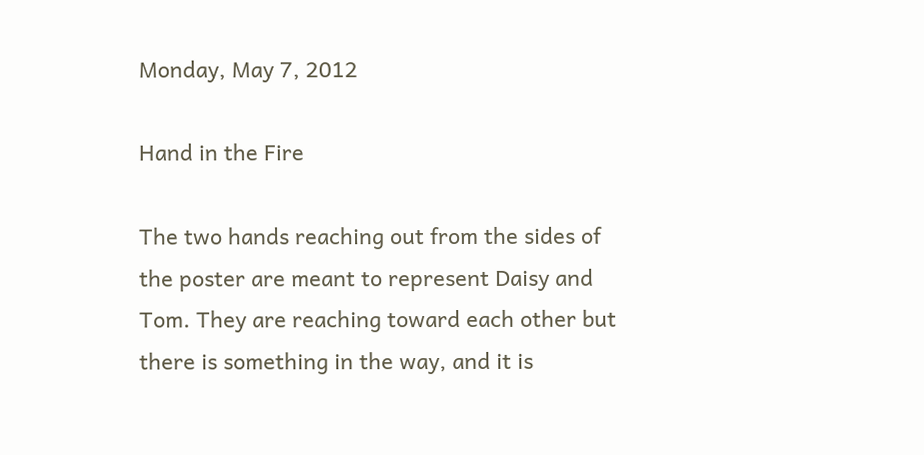Monday, May 7, 2012

Hand in the Fire

The two hands reaching out from the sides of the poster are meant to represent Daisy and Tom. They are reaching toward each other but there is something in the way, and it is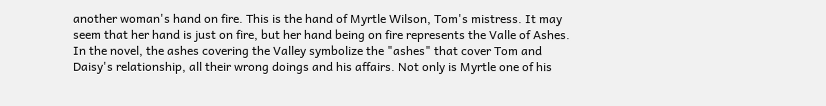another woman's hand on fire. This is the hand of Myrtle Wilson, Tom's mistress. It may seem that her hand is just on fire, but her hand being on fire represents the Valle of Ashes. In the novel, the ashes covering the Valley symbolize the "ashes" that cover Tom and Daisy's relationship, all their wrong doings and his affairs. Not only is Myrtle one of his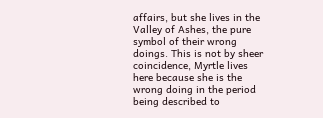affairs, but she lives in the Valley of Ashes, the pure symbol of their wrong doings. This is not by sheer coincidence, Myrtle lives here because she is the wrong doing in the period being described to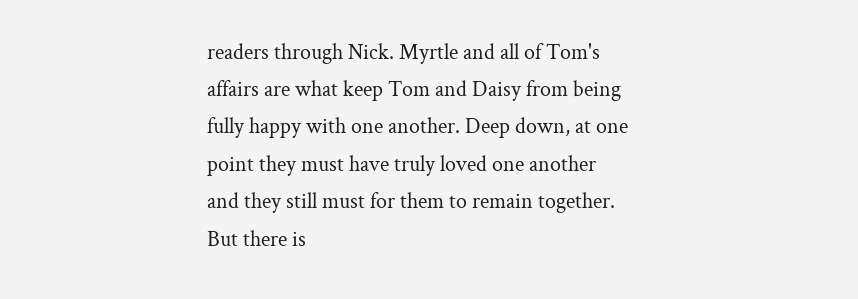readers through Nick. Myrtle and all of Tom's affairs are what keep Tom and Daisy from being fully happy with one another. Deep down, at one point they must have truly loved one another and they still must for them to remain together. But there is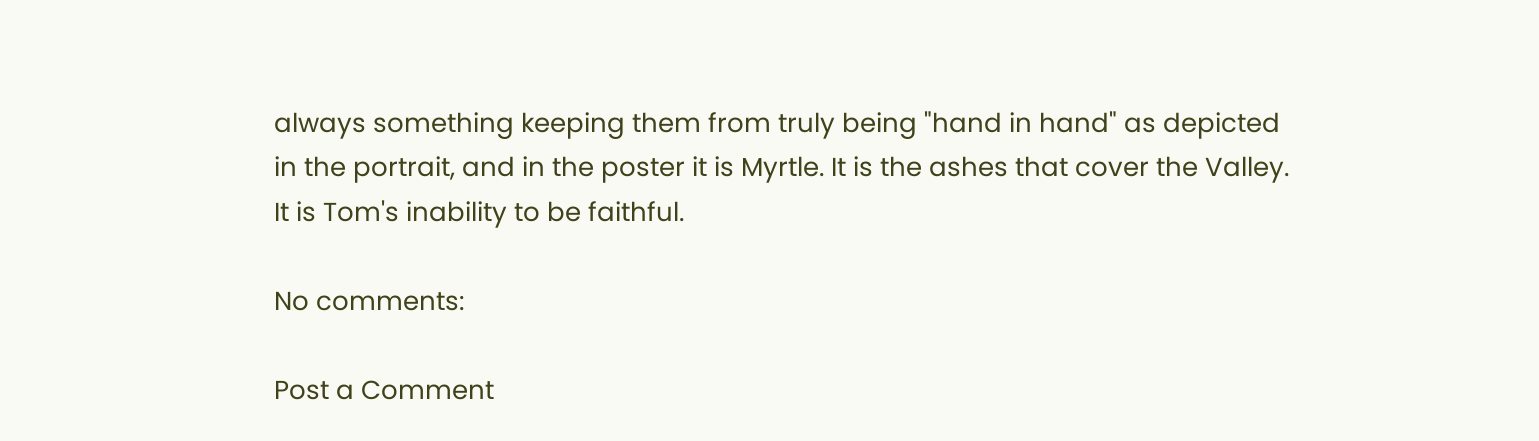always something keeping them from truly being "hand in hand" as depicted in the portrait, and in the poster it is Myrtle. It is the ashes that cover the Valley. It is Tom's inability to be faithful.

No comments:

Post a Comment